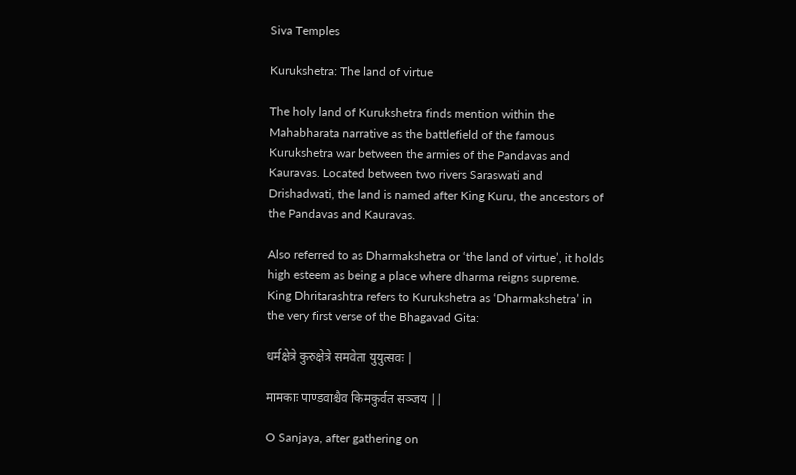Siva Temples

Kurukshetra: The land of virtue

The holy land of Kurukshetra finds mention within the Mahabharata narrative as the battlefield of the famous Kurukshetra war between the armies of the Pandavas and Kauravas. Located between two rivers Saraswati and Drishadwati, the land is named after King Kuru, the ancestors of the Pandavas and Kauravas.

Also referred to as Dharmakshetra or ‘the land of virtue’, it holds high esteem as being a place where dharma reigns supreme. King Dhritarashtra refers to Kurukshetra as ‘Dharmakshetra’ in the very first verse of the Bhagavad Gita:

धर्मक्षेत्रे कुरुक्षेत्रे समवेता युयुत्सवः |

मामकाः पाण्डवाश्चैव किमकुर्वत सञ्जय ||

O Sanjaya, after gathering on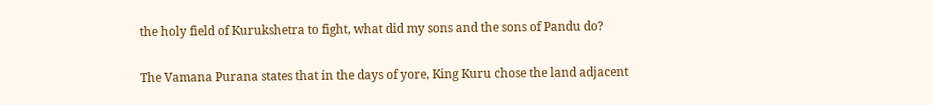the holy field of Kurukshetra to fight, what did my sons and the sons of Pandu do?

The Vamana Purana states that in the days of yore, King Kuru chose the land adjacent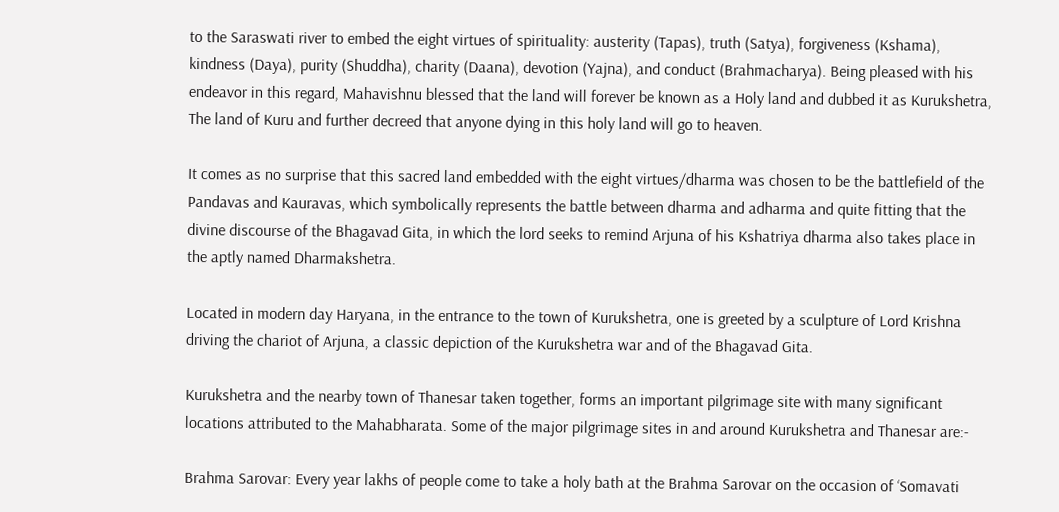to the Saraswati river to embed the eight virtues of spirituality: austerity (Tapas), truth (Satya), forgiveness (Kshama), kindness (Daya), purity (Shuddha), charity (Daana), devotion (Yajna), and conduct (Brahmacharya). Being pleased with his endeavor in this regard, Mahavishnu blessed that the land will forever be known as a Holy land and dubbed it as Kurukshetra, The land of Kuru and further decreed that anyone dying in this holy land will go to heaven.

It comes as no surprise that this sacred land embedded with the eight virtues/dharma was chosen to be the battlefield of the Pandavas and Kauravas, which symbolically represents the battle between dharma and adharma and quite fitting that the divine discourse of the Bhagavad Gita, in which the lord seeks to remind Arjuna of his Kshatriya dharma also takes place in the aptly named Dharmakshetra.

Located in modern day Haryana, in the entrance to the town of Kurukshetra, one is greeted by a sculpture of Lord Krishna driving the chariot of Arjuna, a classic depiction of the Kurukshetra war and of the Bhagavad Gita.

Kurukshetra and the nearby town of Thanesar taken together, forms an important pilgrimage site with many significant locations attributed to the Mahabharata. Some of the major pilgrimage sites in and around Kurukshetra and Thanesar are:-

Brahma Sarovar: Every year lakhs of people come to take a holy bath at the Brahma Sarovar on the occasion of ‘Somavati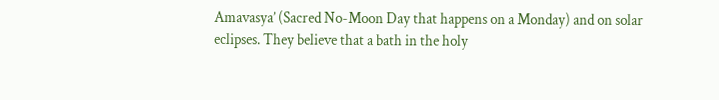Amavasya’ (Sacred No-Moon Day that happens on a Monday) and on solar eclipses. They believe that a bath in the holy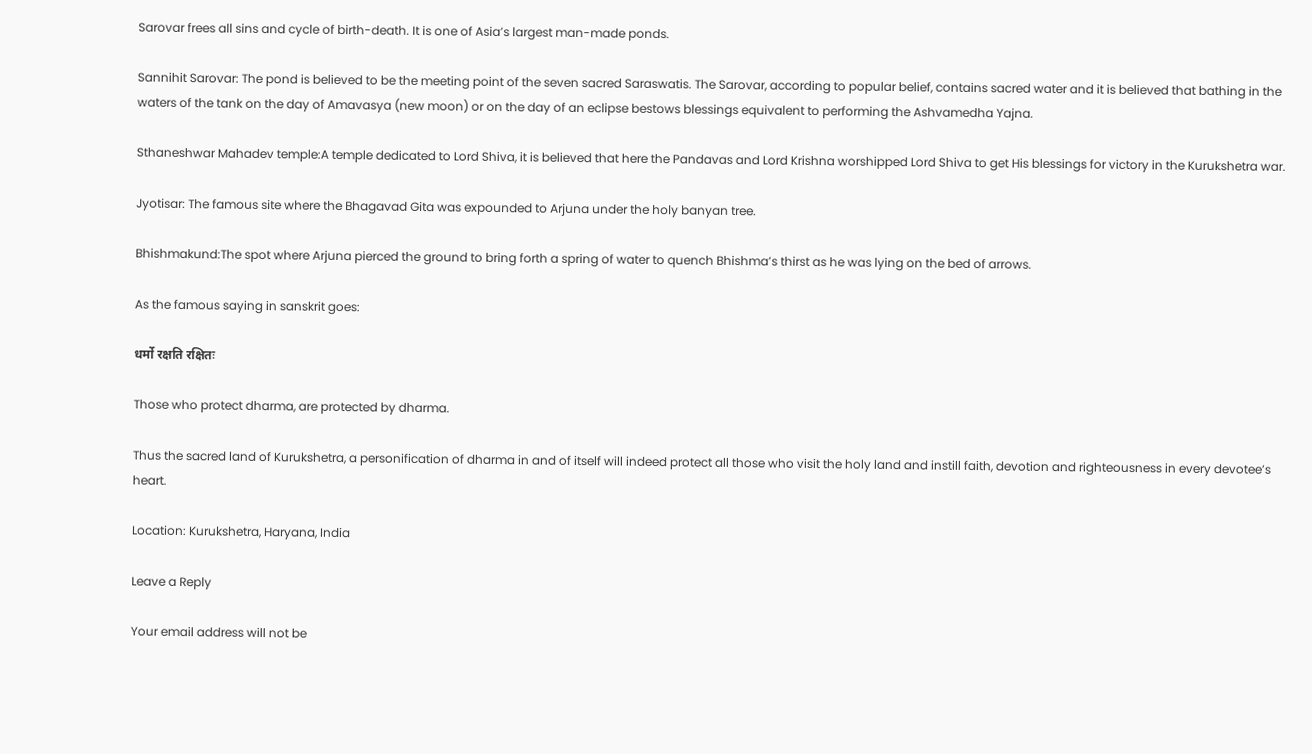Sarovar frees all sins and cycle of birth-death. It is one of Asia’s largest man-made ponds.

Sannihit Sarovar: The pond is believed to be the meeting point of the seven sacred Saraswatis. The Sarovar, according to popular belief, contains sacred water and it is believed that bathing in the waters of the tank on the day of Amavasya (new moon) or on the day of an eclipse bestows blessings equivalent to performing the Ashvamedha Yajna.

Sthaneshwar Mahadev temple:A temple dedicated to Lord Shiva, it is believed that here the Pandavas and Lord Krishna worshipped Lord Shiva to get His blessings for victory in the Kurukshetra war.

Jyotisar: The famous site where the Bhagavad Gita was expounded to Arjuna under the holy banyan tree.

Bhishmakund:The spot where Arjuna pierced the ground to bring forth a spring of water to quench Bhishma’s thirst as he was lying on the bed of arrows.

As the famous saying in sanskrit goes:

धर्मो रक्षति रक्षितः

Those who protect dharma, are protected by dharma.

Thus the sacred land of Kurukshetra, a personification of dharma in and of itself will indeed protect all those who visit the holy land and instill faith, devotion and righteousness in every devotee’s heart.

Location: Kurukshetra, Haryana, India

Leave a Reply

Your email address will not be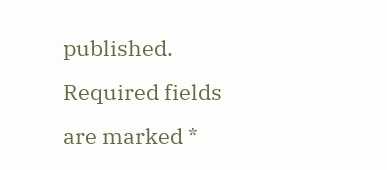published. Required fields are marked *